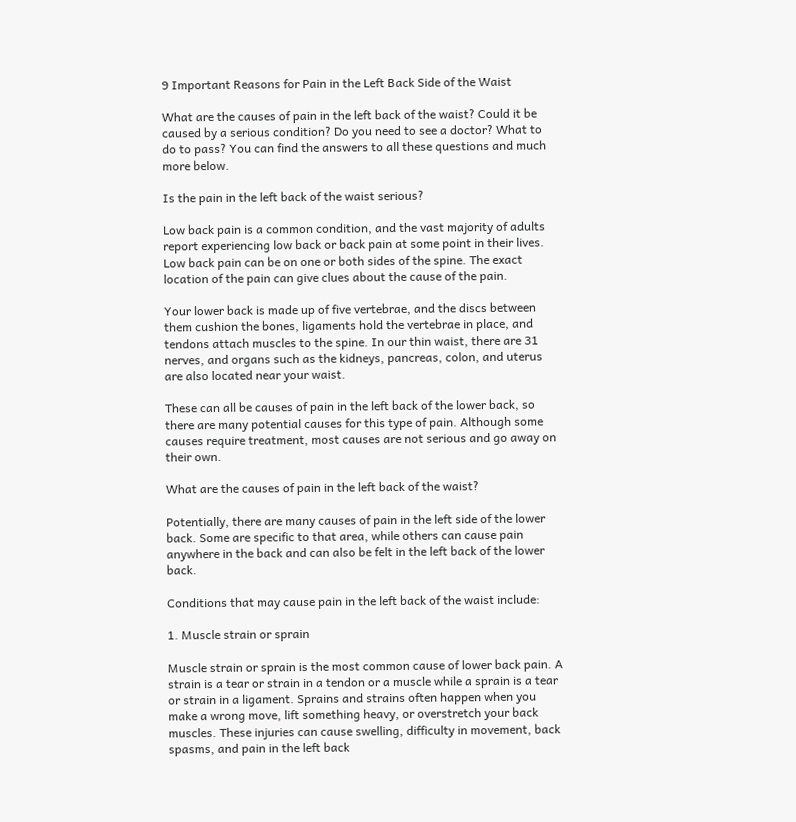9 Important Reasons for Pain in the Left Back Side of the Waist

What are the causes of pain in the left back of the waist? Could it be caused by a serious condition? Do you need to see a doctor? What to do to pass? You can find the answers to all these questions and much more below.

Is the pain in the left back of the waist serious?

Low back pain is a common condition, and the vast majority of adults report experiencing low back or back pain at some point in their lives. Low back pain can be on one or both sides of the spine. The exact location of the pain can give clues about the cause of the pain.

Your lower back is made up of five vertebrae, and the discs between them cushion the bones, ligaments hold the vertebrae in place, and tendons attach muscles to the spine. In our thin waist, there are 31 nerves, and organs such as the kidneys, pancreas, colon, and uterus are also located near your waist.

These can all be causes of pain in the left back of the lower back, so there are many potential causes for this type of pain. Although some causes require treatment, most causes are not serious and go away on their own.

What are the causes of pain in the left back of the waist?

Potentially, there are many causes of pain in the left side of the lower back. Some are specific to that area, while others can cause pain anywhere in the back and can also be felt in the left back of the lower back.

Conditions that may cause pain in the left back of the waist include:

1. Muscle strain or sprain

Muscle strain or sprain is the most common cause of lower back pain. A strain is a tear or strain in a tendon or a muscle while a sprain is a tear or strain in a ligament. Sprains and strains often happen when you make a wrong move, lift something heavy, or overstretch your back muscles. These injuries can cause swelling, difficulty in movement, back spasms, and pain in the left back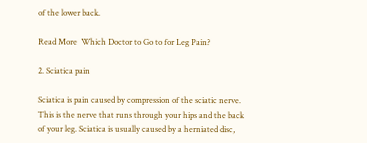of the lower back.

Read More  Which Doctor to Go to for Leg Pain?

2. Sciatica pain

Sciatica is pain caused by compression of the sciatic nerve. This is the nerve that runs through your hips and the back of your leg. Sciatica is usually caused by a herniated disc,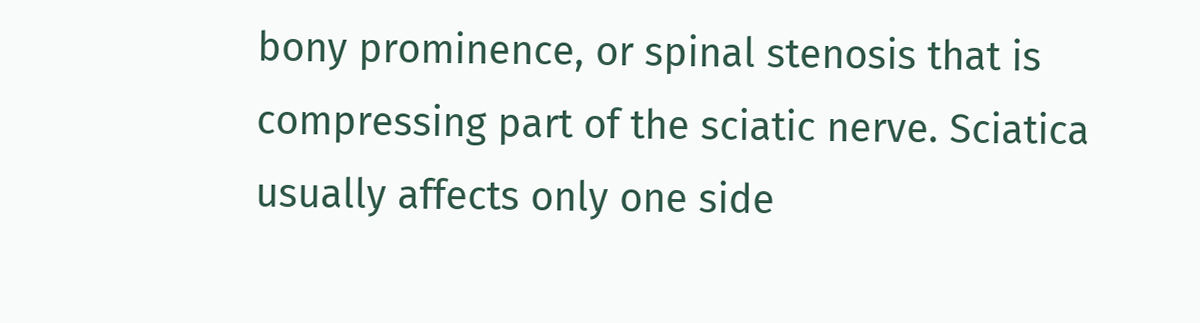bony prominence, or spinal stenosis that is compressing part of the sciatic nerve. Sciatica usually affects only one side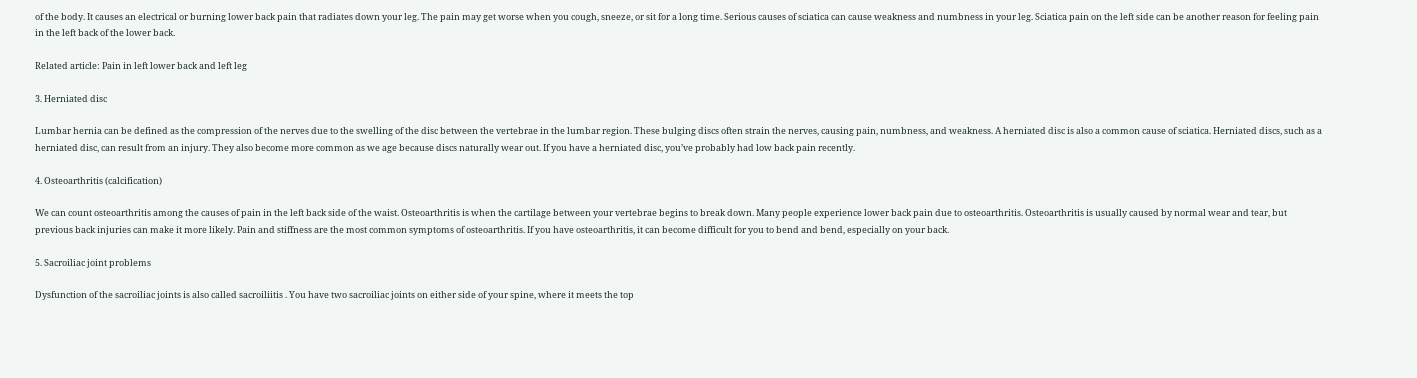of the body. It causes an electrical or burning lower back pain that radiates down your leg. The pain may get worse when you cough, sneeze, or sit for a long time. Serious causes of sciatica can cause weakness and numbness in your leg. Sciatica pain on the left side can be another reason for feeling pain in the left back of the lower back.

Related article: Pain in left lower back and left leg

3. Herniated disc

Lumbar hernia can be defined as the compression of the nerves due to the swelling of the disc between the vertebrae in the lumbar region. These bulging discs often strain the nerves, causing pain, numbness, and weakness. A herniated disc is also a common cause of sciatica. Herniated discs, such as a herniated disc, can result from an injury. They also become more common as we age because discs naturally wear out. If you have a herniated disc, you’ve probably had low back pain recently.

4. Osteoarthritis (calcification)

We can count osteoarthritis among the causes of pain in the left back side of the waist. Osteoarthritis is when the cartilage between your vertebrae begins to break down. Many people experience lower back pain due to osteoarthritis. Osteoarthritis is usually caused by normal wear and tear, but previous back injuries can make it more likely. Pain and stiffness are the most common symptoms of osteoarthritis. If you have osteoarthritis, it can become difficult for you to bend and bend, especially on your back.

5. Sacroiliac joint problems

Dysfunction of the sacroiliac joints is also called sacroiliitis . You have two sacroiliac joints on either side of your spine, where it meets the top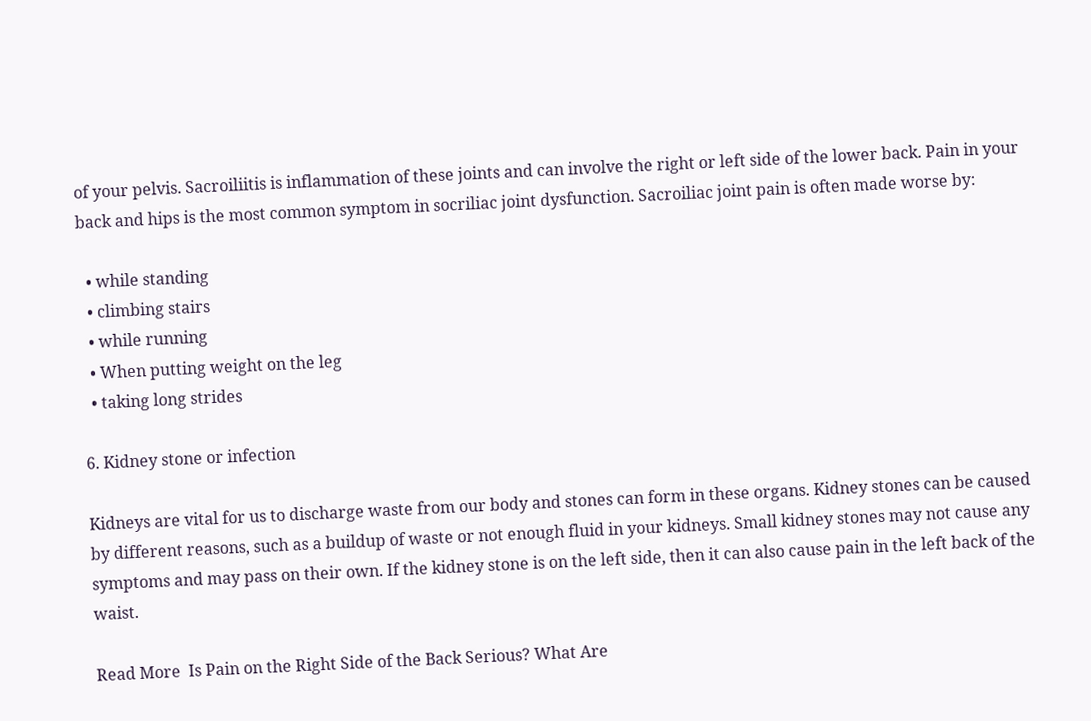of your pelvis. Sacroiliitis is inflammation of these joints and can involve the right or left side of the lower back. Pain in your back and hips is the most common symptom in socriliac joint dysfunction. Sacroiliac joint pain is often made worse by:

  • while standing
  • climbing stairs
  • while running
  • When putting weight on the leg
  • taking long strides

6. Kidney stone or infection

Kidneys are vital for us to discharge waste from our body and stones can form in these organs. Kidney stones can be caused by different reasons, such as a buildup of waste or not enough fluid in your kidneys. Small kidney stones may not cause any symptoms and may pass on their own. If the kidney stone is on the left side, then it can also cause pain in the left back of the waist.

Read More  Is Pain on the Right Side of the Back Serious? What Are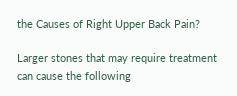the Causes of Right Upper Back Pain?

Larger stones that may require treatment can cause the following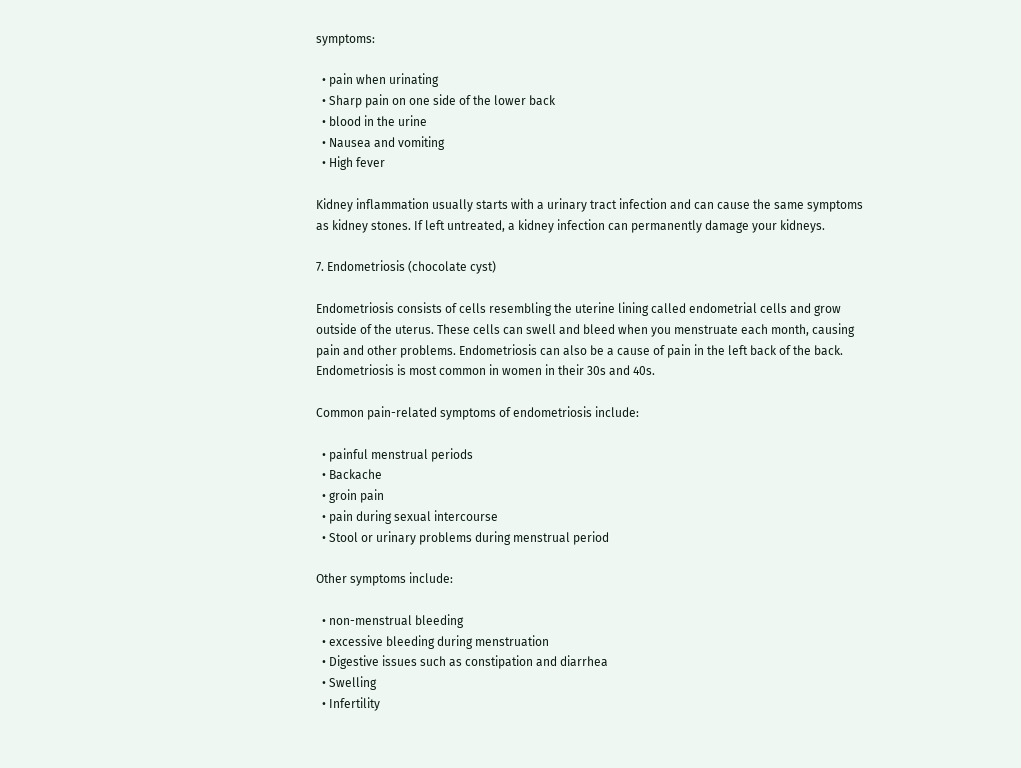symptoms:

  • pain when urinating
  • Sharp pain on one side of the lower back
  • blood in the urine
  • Nausea and vomiting
  • High fever

Kidney inflammation usually starts with a urinary tract infection and can cause the same symptoms as kidney stones. If left untreated, a kidney infection can permanently damage your kidneys.

7. Endometriosis (chocolate cyst)

Endometriosis consists of cells resembling the uterine lining called endometrial cells and grow outside of the uterus. These cells can swell and bleed when you menstruate each month, causing pain and other problems. Endometriosis can also be a cause of pain in the left back of the back. Endometriosis is most common in women in their 30s and 40s.

Common pain-related symptoms of endometriosis include:

  • painful menstrual periods
  • Backache
  • groin pain
  • pain during sexual intercourse
  • Stool or urinary problems during menstrual period

Other symptoms include:

  • non-menstrual bleeding
  • excessive bleeding during menstruation
  • Digestive issues such as constipation and diarrhea
  • Swelling
  • Infertility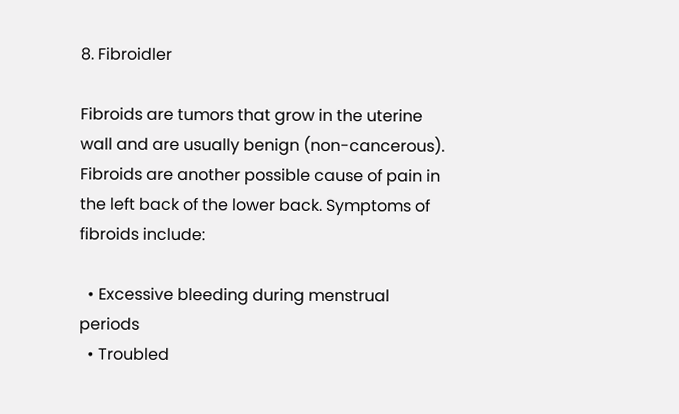8. Fibroidler

Fibroids are tumors that grow in the uterine wall and are usually benign (non-cancerous). Fibroids are another possible cause of pain in the left back of the lower back. Symptoms of fibroids include:

  • Excessive bleeding during menstrual periods
  • Troubled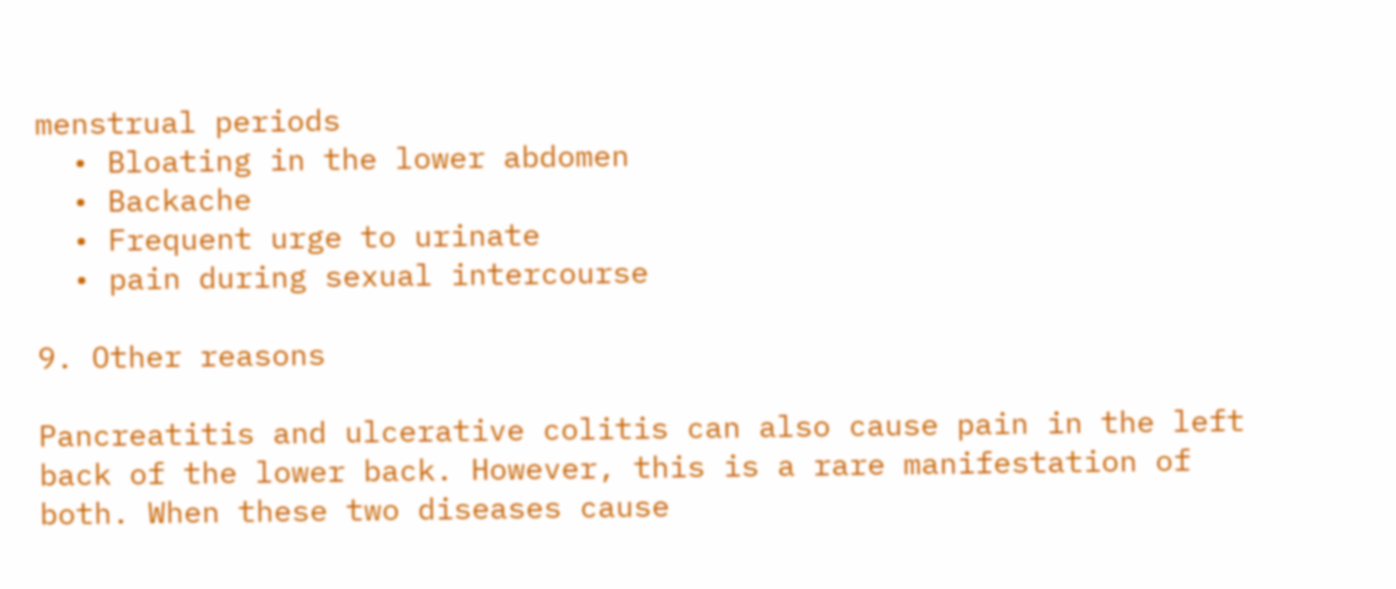menstrual periods
  • Bloating in the lower abdomen
  • Backache
  • Frequent urge to urinate
  • pain during sexual intercourse

9. Other reasons

Pancreatitis and ulcerative colitis can also cause pain in the left back of the lower back. However, this is a rare manifestation of both. When these two diseases cause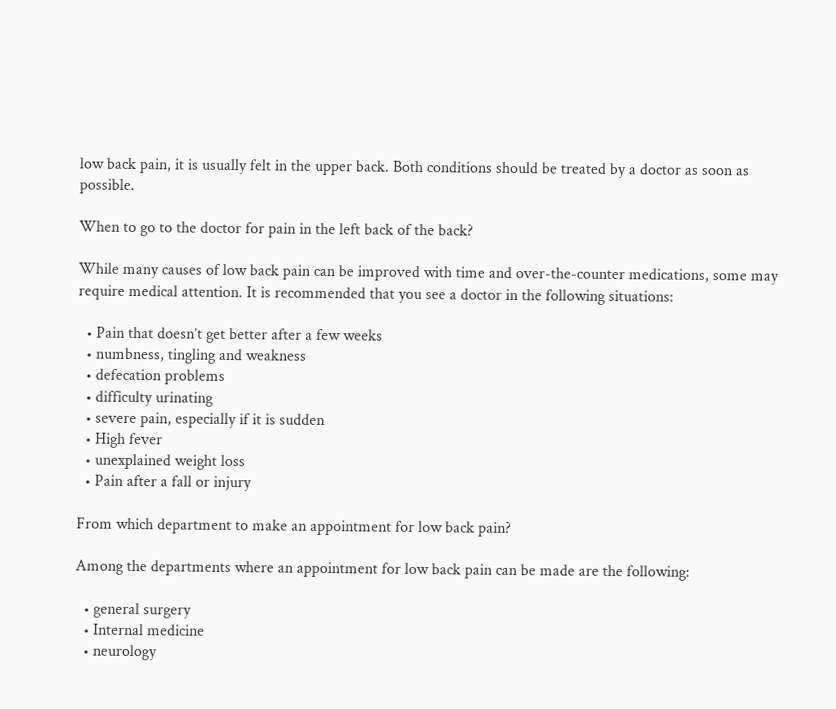low back pain, it is usually felt in the upper back. Both conditions should be treated by a doctor as soon as possible.

When to go to the doctor for pain in the left back of the back?

While many causes of low back pain can be improved with time and over-the-counter medications, some may require medical attention. It is recommended that you see a doctor in the following situations:

  • Pain that doesn’t get better after a few weeks
  • numbness, tingling and weakness
  • defecation problems
  • difficulty urinating
  • severe pain, especially if it is sudden
  • High fever
  • unexplained weight loss
  • Pain after a fall or injury

From which department to make an appointment for low back pain?

Among the departments where an appointment for low back pain can be made are the following:

  • general surgery
  • Internal medicine
  • neurology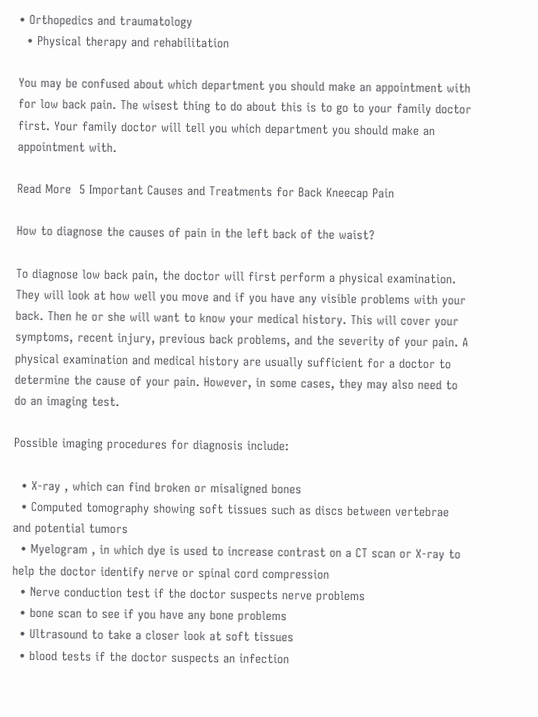• Orthopedics and traumatology
  • Physical therapy and rehabilitation

You may be confused about which department you should make an appointment with for low back pain. The wisest thing to do about this is to go to your family doctor first. Your family doctor will tell you which department you should make an appointment with.

Read More  5 Important Causes and Treatments for Back Kneecap Pain

How to diagnose the causes of pain in the left back of the waist?

To diagnose low back pain, the doctor will first perform a physical examination. They will look at how well you move and if you have any visible problems with your back. Then he or she will want to know your medical history. This will cover your symptoms, recent injury, previous back problems, and the severity of your pain. A physical examination and medical history are usually sufficient for a doctor to determine the cause of your pain. However, in some cases, they may also need to do an imaging test.

Possible imaging procedures for diagnosis include:

  • X-ray , which can find broken or misaligned bones
  • Computed tomography showing soft tissues such as discs between vertebrae and potential tumors
  • Myelogram , in which dye is used to increase contrast on a CT scan or X-ray to help the doctor identify nerve or spinal cord compression
  • Nerve conduction test if the doctor suspects nerve problems
  • bone scan to see if you have any bone problems
  • Ultrasound to take a closer look at soft tissues
  • blood tests if the doctor suspects an infection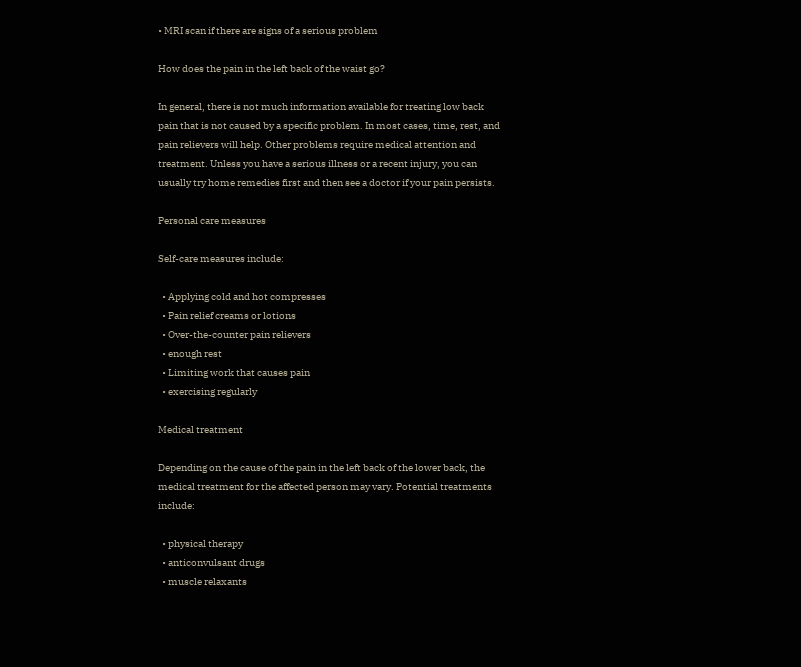• MRI scan if there are signs of a serious problem

How does the pain in the left back of the waist go?

In general, there is not much information available for treating low back pain that is not caused by a specific problem. In most cases, time, rest, and pain relievers will help. Other problems require medical attention and treatment. Unless you have a serious illness or a recent injury, you can usually try home remedies first and then see a doctor if your pain persists.

Personal care measures

Self-care measures include:

  • Applying cold and hot compresses
  • Pain relief creams or lotions
  • Over-the-counter pain relievers
  • enough rest
  • Limiting work that causes pain
  • exercising regularly

Medical treatment

Depending on the cause of the pain in the left back of the lower back, the medical treatment for the affected person may vary. Potential treatments include:

  • physical therapy
  • anticonvulsant drugs
  • muscle relaxants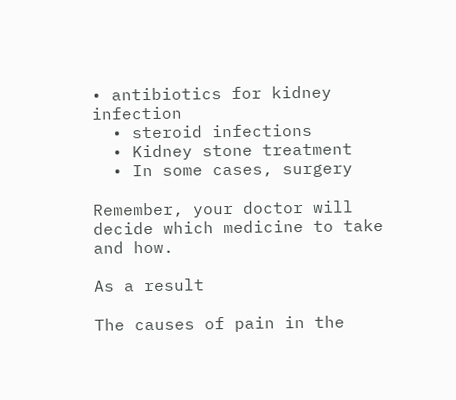• antibiotics for kidney infection
  • steroid infections
  • Kidney stone treatment
  • In some cases, surgery

Remember, your doctor will decide which medicine to take and how.

As a result

The causes of pain in the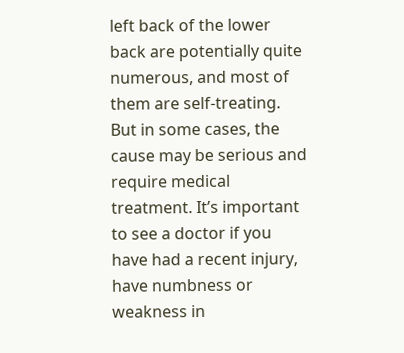left back of the lower back are potentially quite numerous, and most of them are self-treating. But in some cases, the cause may be serious and require medical treatment. It’s important to see a doctor if you have had a recent injury, have numbness or weakness in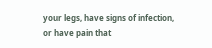your legs, have signs of infection, or have pain that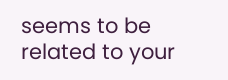seems to be related to your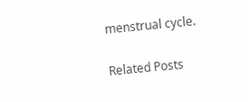menstrual cycle.

Related Posts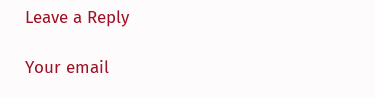Leave a Reply

Your email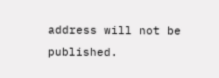address will not be published.